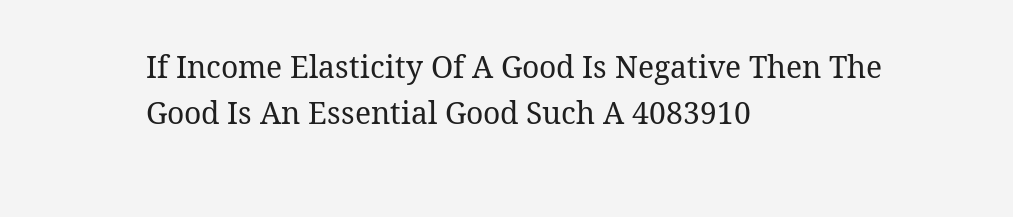If Income Elasticity Of A Good Is Negative Then The Good Is An Essential Good Such A 4083910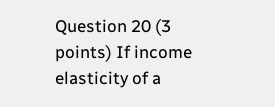Question 20 (3 points) If income elasticity of a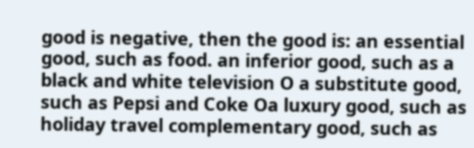good is negative, then the good is: an essential good, such as food. an inferior good, such as a black and white television O a substitute good, such as Pepsi and Coke Oa luxury good, such as holiday travel complementary good, such as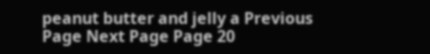peanut butter and jelly a Previous Page Next Page Page 20